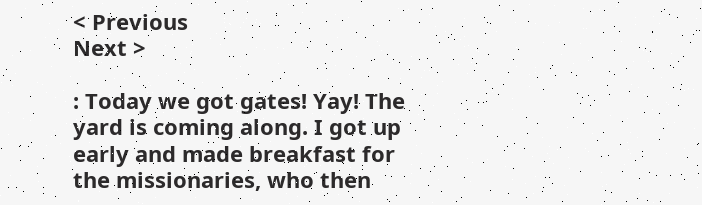< Previous
Next >

: Today we got gates! Yay! The yard is coming along. I got up early and made breakfast for the missionaries, who then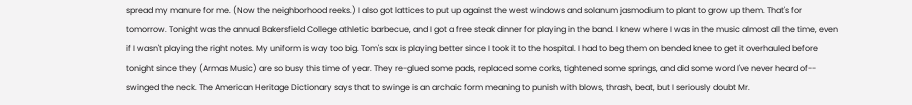spread my manure for me. (Now the neighborhood reeks.) I also got lattices to put up against the west windows and solanum jasmodium to plant to grow up them. That's for tomorrow. Tonight was the annual Bakersfield College athletic barbecue, and I got a free steak dinner for playing in the band. I knew where I was in the music almost all the time, even if I wasn't playing the right notes. My uniform is way too big. Tom's sax is playing better since I took it to the hospital. I had to beg them on bended knee to get it overhauled before tonight since they (Armas Music) are so busy this time of year. They re-glued some pads, replaced some corks, tightened some springs, and did some word I've never heard of-- swinged the neck. The American Heritage Dictionary says that to swinge is an archaic form meaning to punish with blows, thrash, beat, but I seriously doubt Mr.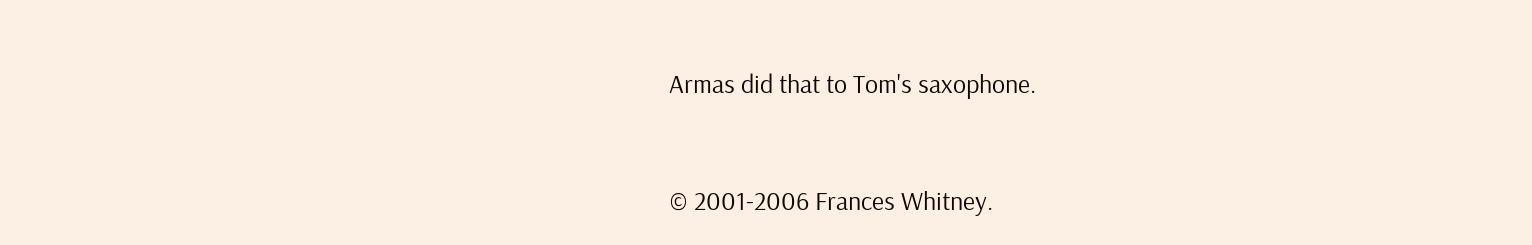Armas did that to Tom's saxophone.


© 2001-2006 Frances Whitney.